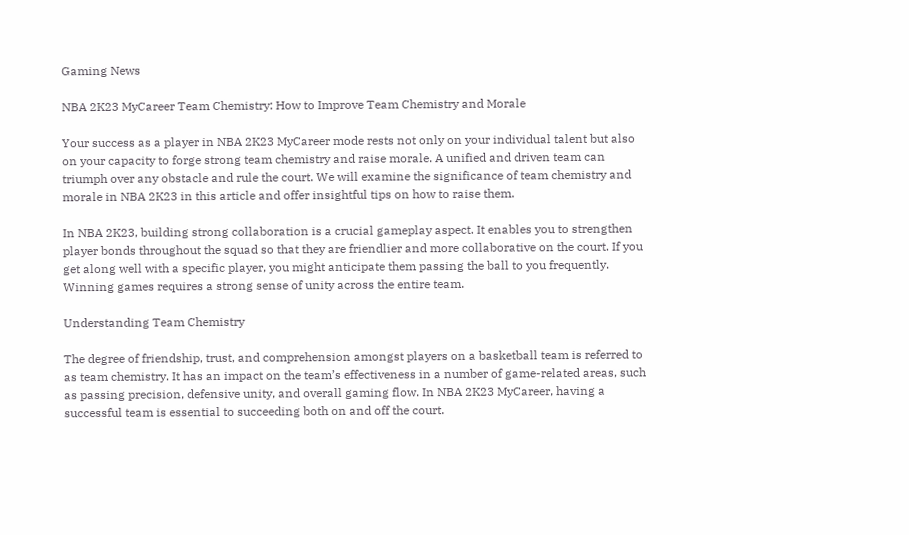Gaming News

NBA 2K23 MyCareer Team Chemistry: How to Improve Team Chemistry and Morale

Your success as a player in NBA 2K23 MyCareer mode rests not only on your individual talent but also on your capacity to forge strong team chemistry and raise morale. A unified and driven team can triumph over any obstacle and rule the court. We will examine the significance of team chemistry and morale in NBA 2K23 in this article and offer insightful tips on how to raise them.

In NBA 2K23, building strong collaboration is a crucial gameplay aspect. It enables you to strengthen player bonds throughout the squad so that they are friendlier and more collaborative on the court. If you get along well with a specific player, you might anticipate them passing the ball to you frequently. Winning games requires a strong sense of unity across the entire team.

Understanding Team Chemistry

The degree of friendship, trust, and comprehension amongst players on a basketball team is referred to as team chemistry. It has an impact on the team’s effectiveness in a number of game-related areas, such as passing precision, defensive unity, and overall gaming flow. In NBA 2K23 MyCareer, having a successful team is essential to succeeding both on and off the court.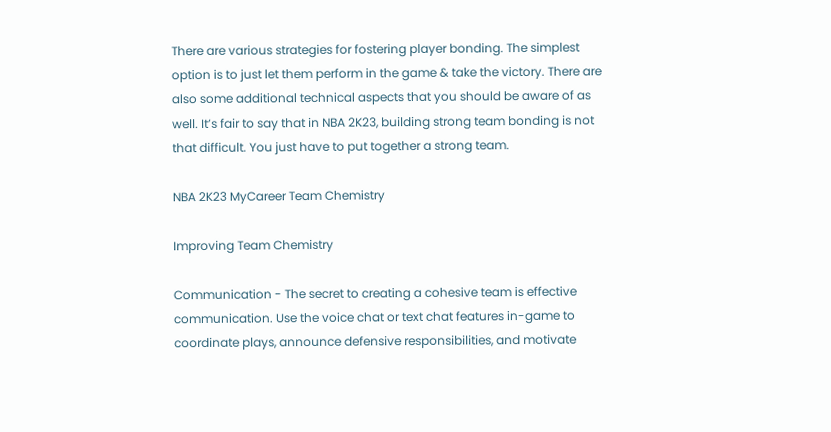There are various strategies for fostering player bonding. The simplest option is to just let them perform in the game & take the victory. There are also some additional technical aspects that you should be aware of as well. It’s fair to say that in NBA 2K23, building strong team bonding is not that difficult. You just have to put together a strong team.

NBA 2K23 MyCareer Team Chemistry

Improving Team Chemistry

Communication - The secret to creating a cohesive team is effective communication. Use the voice chat or text chat features in-game to coordinate plays, announce defensive responsibilities, and motivate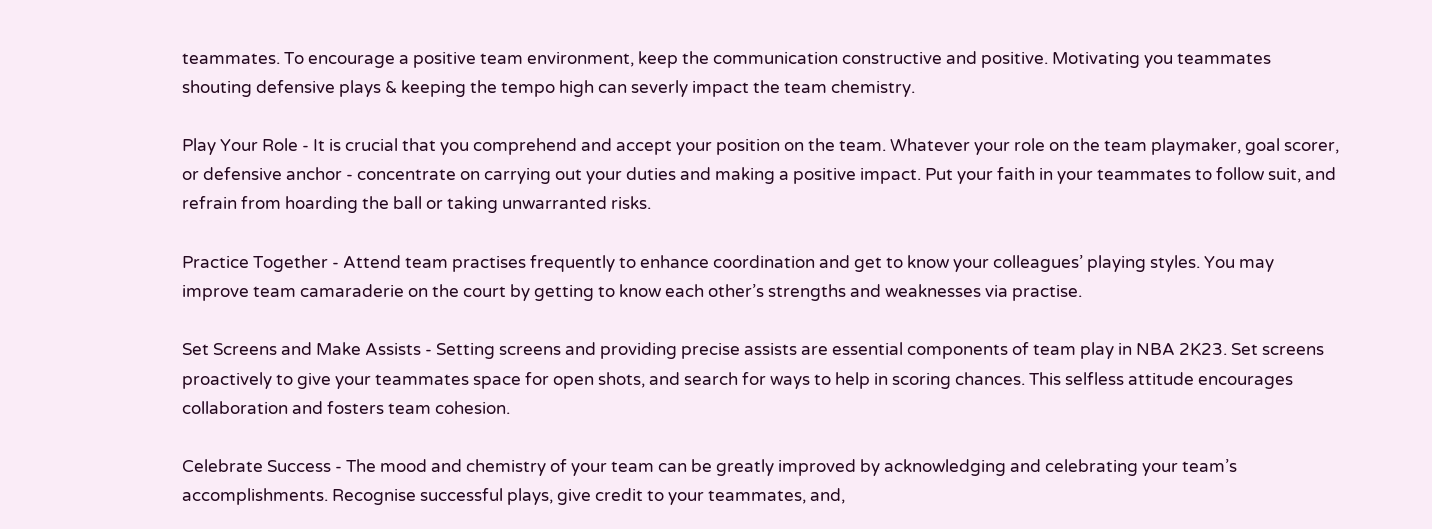teammates. To encourage a positive team environment, keep the communication constructive and positive. Motivating you teammates shouting defensive plays & keeping the tempo high can severly impact the team chemistry.

Play Your Role - It is crucial that you comprehend and accept your position on the team. Whatever your role on the team playmaker, goal scorer, or defensive anchor - concentrate on carrying out your duties and making a positive impact. Put your faith in your teammates to follow suit, and refrain from hoarding the ball or taking unwarranted risks.

Practice Together - Attend team practises frequently to enhance coordination and get to know your colleagues’ playing styles. You may improve team camaraderie on the court by getting to know each other’s strengths and weaknesses via practise.

Set Screens and Make Assists - Setting screens and providing precise assists are essential components of team play in NBA 2K23. Set screens proactively to give your teammates space for open shots, and search for ways to help in scoring chances. This selfless attitude encourages collaboration and fosters team cohesion.

Celebrate Success - The mood and chemistry of your team can be greatly improved by acknowledging and celebrating your team’s accomplishments. Recognise successful plays, give credit to your teammates, and,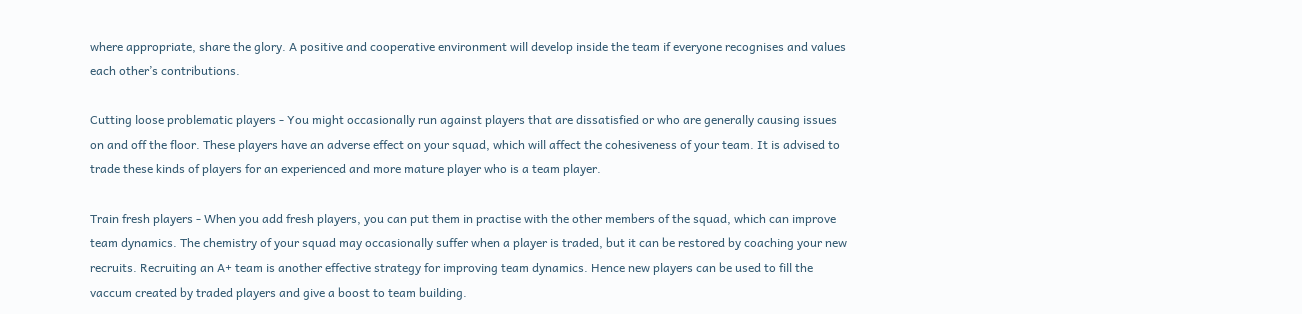where appropriate, share the glory. A positive and cooperative environment will develop inside the team if everyone recognises and values each other’s contributions.

Cutting loose problematic players - You might occasionally run against players that are dissatisfied or who are generally causing issues on and off the floor. These players have an adverse effect on your squad, which will affect the cohesiveness of your team. It is advised to trade these kinds of players for an experienced and more mature player who is a team player.

Train fresh players - When you add fresh players, you can put them in practise with the other members of the squad, which can improve team dynamics. The chemistry of your squad may occasionally suffer when a player is traded, but it can be restored by coaching your new recruits. Recruiting an A+ team is another effective strategy for improving team dynamics. Hence new players can be used to fill the vaccum created by traded players and give a boost to team building.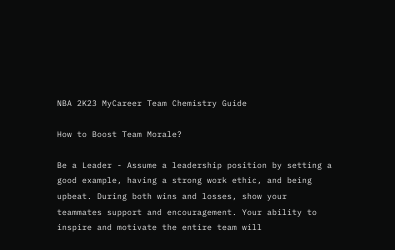NBA 2K23 MyCareer Team Chemistry Guide

How to Boost Team Morale?

Be a Leader - Assume a leadership position by setting a good example, having a strong work ethic, and being upbeat. During both wins and losses, show your teammates support and encouragement. Your ability to inspire and motivate the entire team will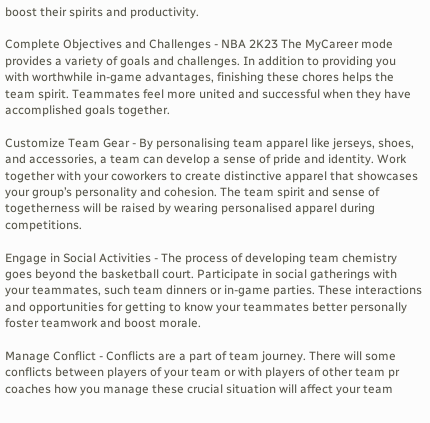boost their spirits and productivity.

Complete Objectives and Challenges - NBA 2K23 The MyCareer mode provides a variety of goals and challenges. In addition to providing you with worthwhile in-game advantages, finishing these chores helps the team spirit. Teammates feel more united and successful when they have accomplished goals together.

Customize Team Gear - By personalising team apparel like jerseys, shoes, and accessories, a team can develop a sense of pride and identity. Work together with your coworkers to create distinctive apparel that showcases your group’s personality and cohesion. The team spirit and sense of togetherness will be raised by wearing personalised apparel during competitions.

Engage in Social Activities - The process of developing team chemistry goes beyond the basketball court. Participate in social gatherings with your teammates, such team dinners or in-game parties. These interactions and opportunities for getting to know your teammates better personally foster teamwork and boost morale.

Manage Conflict - Conflicts are a part of team journey. There will some conflicts between players of your team or with players of other team pr coaches how you manage these crucial situation will affect your team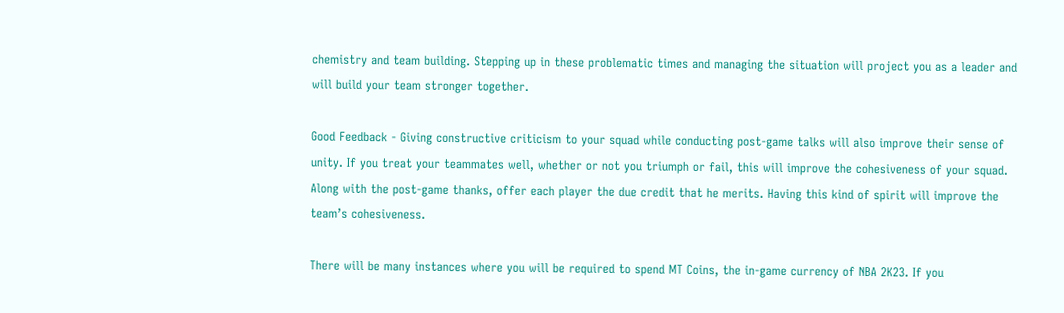chemistry and team building. Stepping up in these problematic times and managing the situation will project you as a leader and will build your team stronger together.

Good Feedback - Giving constructive criticism to your squad while conducting post-game talks will also improve their sense of unity. If you treat your teammates well, whether or not you triumph or fail, this will improve the cohesiveness of your squad. Along with the post-game thanks, offer each player the due credit that he merits. Having this kind of spirit will improve the team’s cohesiveness.

There will be many instances where you will be required to spend MT Coins, the in-game currency of NBA 2K23. If you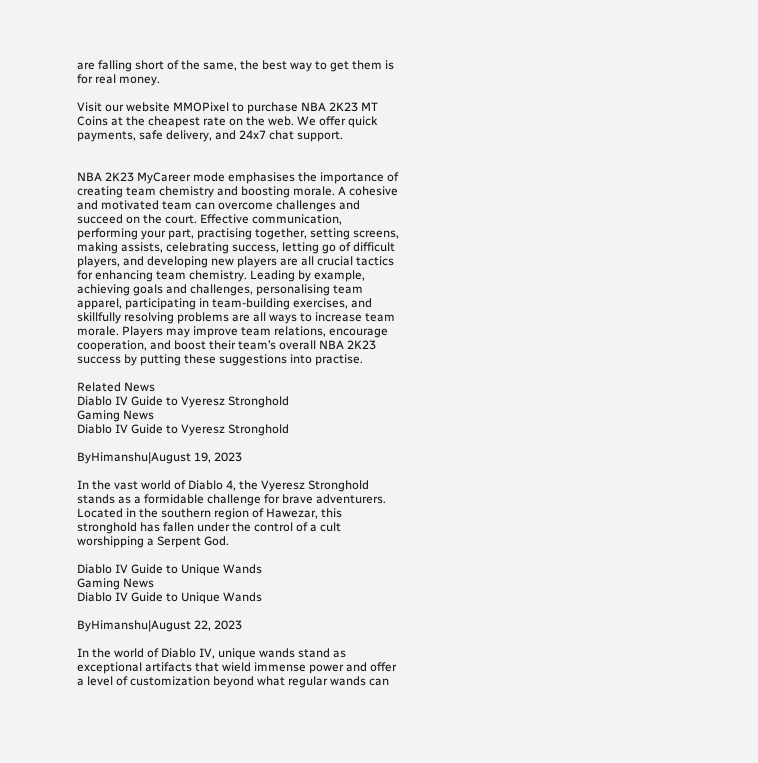are falling short of the same, the best way to get them is for real money.

Visit our website MMOPixel to purchase NBA 2K23 MT Coins at the cheapest rate on the web. We offer quick payments, safe delivery, and 24x7 chat support.


NBA 2K23 MyCareer mode emphasises the importance of creating team chemistry and boosting morale. A cohesive and motivated team can overcome challenges and succeed on the court. Effective communication, performing your part, practising together, setting screens, making assists, celebrating success, letting go of difficult players, and developing new players are all crucial tactics for enhancing team chemistry. Leading by example, achieving goals and challenges, personalising team apparel, participating in team-building exercises, and skillfully resolving problems are all ways to increase team morale. Players may improve team relations, encourage cooperation, and boost their team’s overall NBA 2K23 success by putting these suggestions into practise.

Related News
Diablo IV Guide to Vyeresz Stronghold
Gaming News
Diablo IV Guide to Vyeresz Stronghold

ByHimanshu|August 19, 2023

In the vast world of Diablo 4, the Vyeresz Stronghold stands as a formidable challenge for brave adventurers. Located in the southern region of Hawezar, this stronghold has fallen under the control of a cult worshipping a Serpent God.

Diablo IV Guide to Unique Wands
Gaming News
Diablo IV Guide to Unique Wands

ByHimanshu|August 22, 2023

In the world of Diablo IV, unique wands stand as exceptional artifacts that wield immense power and offer a level of customization beyond what regular wands can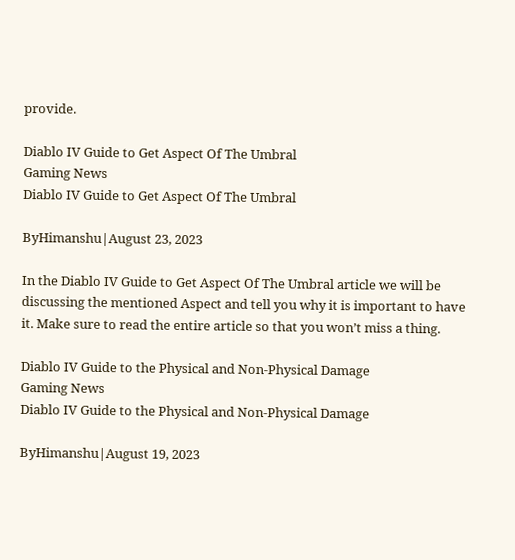provide.

Diablo IV Guide to Get Aspect Of The Umbral
Gaming News
Diablo IV Guide to Get Aspect Of The Umbral

ByHimanshu|August 23, 2023

In the Diablo IV Guide to Get Aspect Of The Umbral article we will be discussing the mentioned Aspect and tell you why it is important to have it. Make sure to read the entire article so that you won’t miss a thing.

Diablo IV Guide to the Physical and Non-Physical Damage
Gaming News
Diablo IV Guide to the Physical and Non-Physical Damage

ByHimanshu|August 19, 2023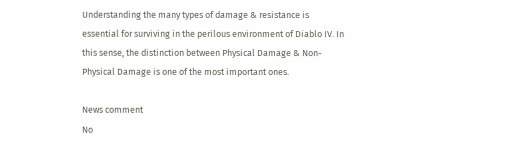Understanding the many types of damage & resistance is essential for surviving in the perilous environment of Diablo IV. In this sense, the distinction between Physical Damage & Non-Physical Damage is one of the most important ones.

News comment
No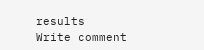results
Write comment